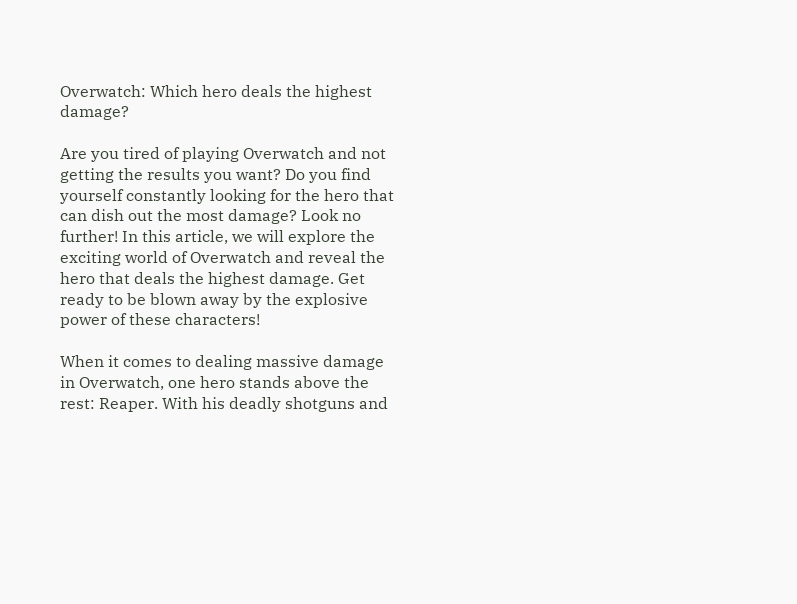Overwatch: Which hero deals the highest damage?

Are you tired of playing Overwatch and not getting the results you want? Do you find yourself constantly looking for the hero that can dish out the most damage? Look no further! In this article, we will explore the exciting world of Overwatch and reveal the hero that deals the highest damage. Get ready to be blown away by the explosive power of these characters!

When it comes to dealing massive damage in Overwatch, one hero stands above the rest: Reaper. With his deadly shotguns and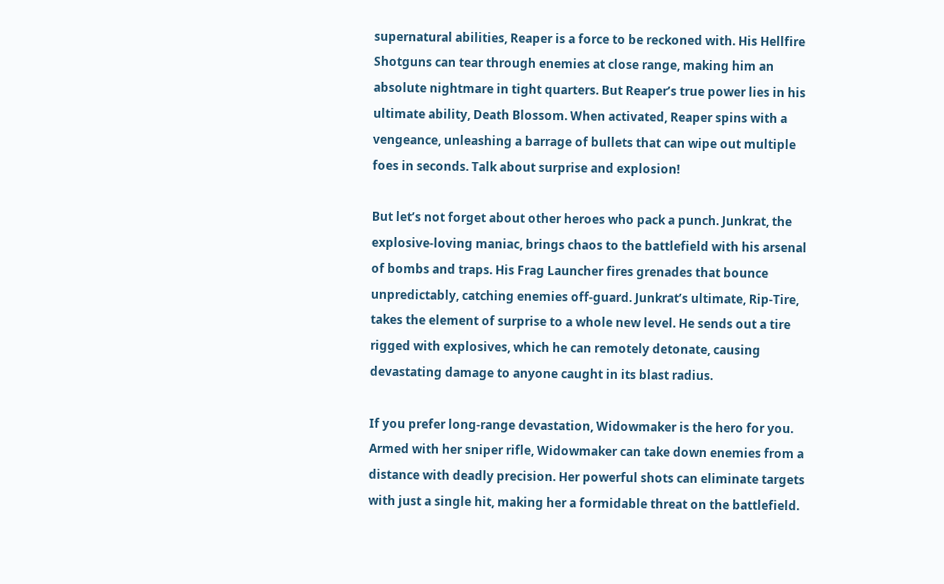supernatural abilities, Reaper is a force to be reckoned with. His Hellfire Shotguns can tear through enemies at close range, making him an absolute nightmare in tight quarters. But Reaper’s true power lies in his ultimate ability, Death Blossom. When activated, Reaper spins with a vengeance, unleashing a barrage of bullets that can wipe out multiple foes in seconds. Talk about surprise and explosion!

But let’s not forget about other heroes who pack a punch. Junkrat, the explosive-loving maniac, brings chaos to the battlefield with his arsenal of bombs and traps. His Frag Launcher fires grenades that bounce unpredictably, catching enemies off-guard. Junkrat’s ultimate, Rip-Tire, takes the element of surprise to a whole new level. He sends out a tire rigged with explosives, which he can remotely detonate, causing devastating damage to anyone caught in its blast radius.

If you prefer long-range devastation, Widowmaker is the hero for you. Armed with her sniper rifle, Widowmaker can take down enemies from a distance with deadly precision. Her powerful shots can eliminate targets with just a single hit, making her a formidable threat on the battlefield.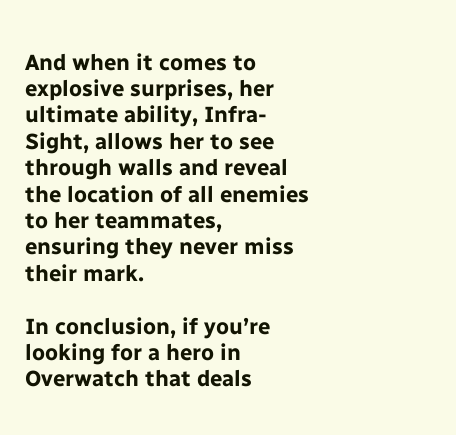And when it comes to explosive surprises, her ultimate ability, Infra-Sight, allows her to see through walls and reveal the location of all enemies to her teammates, ensuring they never miss their mark.

In conclusion, if you’re looking for a hero in Overwatch that deals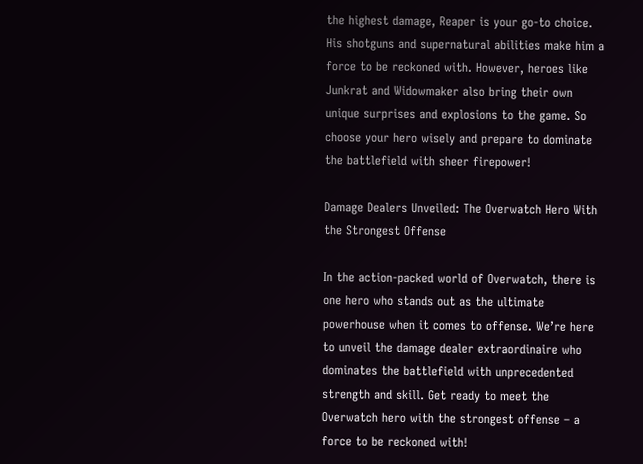the highest damage, Reaper is your go-to choice. His shotguns and supernatural abilities make him a force to be reckoned with. However, heroes like Junkrat and Widowmaker also bring their own unique surprises and explosions to the game. So choose your hero wisely and prepare to dominate the battlefield with sheer firepower!

Damage Dealers Unveiled: The Overwatch Hero With the Strongest Offense

In the action-packed world of Overwatch, there is one hero who stands out as the ultimate powerhouse when it comes to offense. We’re here to unveil the damage dealer extraordinaire who dominates the battlefield with unprecedented strength and skill. Get ready to meet the Overwatch hero with the strongest offense – a force to be reckoned with!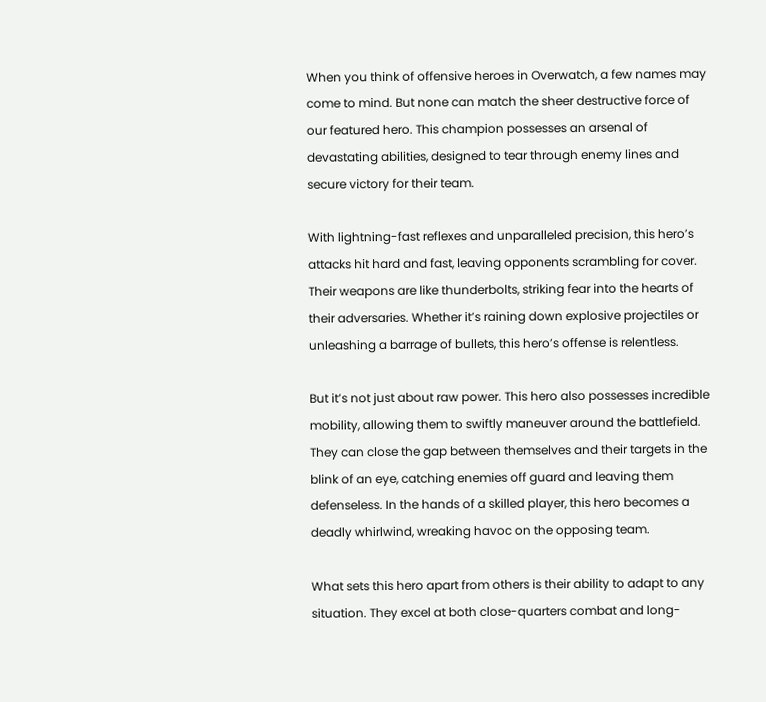When you think of offensive heroes in Overwatch, a few names may come to mind. But none can match the sheer destructive force of our featured hero. This champion possesses an arsenal of devastating abilities, designed to tear through enemy lines and secure victory for their team.

With lightning-fast reflexes and unparalleled precision, this hero’s attacks hit hard and fast, leaving opponents scrambling for cover. Their weapons are like thunderbolts, striking fear into the hearts of their adversaries. Whether it’s raining down explosive projectiles or unleashing a barrage of bullets, this hero’s offense is relentless.

But it’s not just about raw power. This hero also possesses incredible mobility, allowing them to swiftly maneuver around the battlefield. They can close the gap between themselves and their targets in the blink of an eye, catching enemies off guard and leaving them defenseless. In the hands of a skilled player, this hero becomes a deadly whirlwind, wreaking havoc on the opposing team.

What sets this hero apart from others is their ability to adapt to any situation. They excel at both close-quarters combat and long-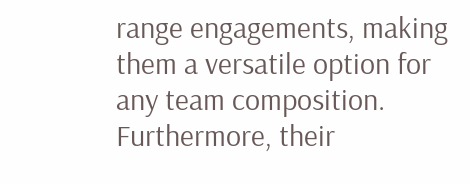range engagements, making them a versatile option for any team composition. Furthermore, their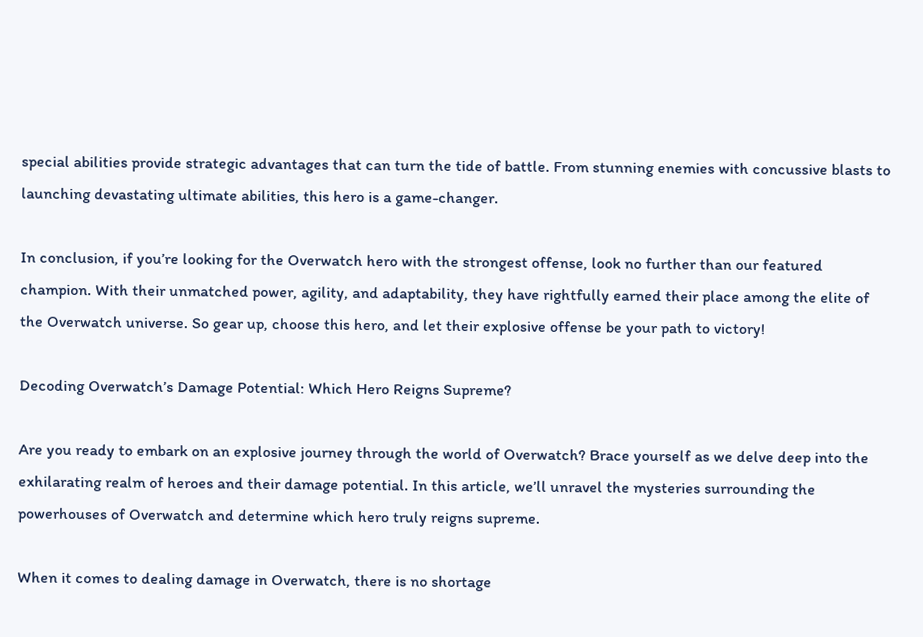special abilities provide strategic advantages that can turn the tide of battle. From stunning enemies with concussive blasts to launching devastating ultimate abilities, this hero is a game-changer.

In conclusion, if you’re looking for the Overwatch hero with the strongest offense, look no further than our featured champion. With their unmatched power, agility, and adaptability, they have rightfully earned their place among the elite of the Overwatch universe. So gear up, choose this hero, and let their explosive offense be your path to victory!

Decoding Overwatch’s Damage Potential: Which Hero Reigns Supreme?

Are you ready to embark on an explosive journey through the world of Overwatch? Brace yourself as we delve deep into the exhilarating realm of heroes and their damage potential. In this article, we’ll unravel the mysteries surrounding the powerhouses of Overwatch and determine which hero truly reigns supreme.

When it comes to dealing damage in Overwatch, there is no shortage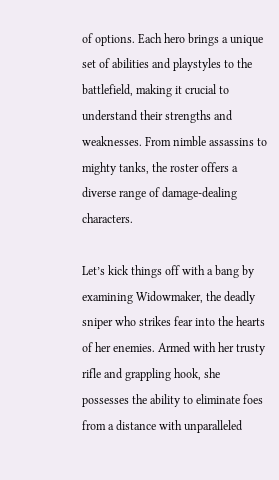of options. Each hero brings a unique set of abilities and playstyles to the battlefield, making it crucial to understand their strengths and weaknesses. From nimble assassins to mighty tanks, the roster offers a diverse range of damage-dealing characters.

Let’s kick things off with a bang by examining Widowmaker, the deadly sniper who strikes fear into the hearts of her enemies. Armed with her trusty rifle and grappling hook, she possesses the ability to eliminate foes from a distance with unparalleled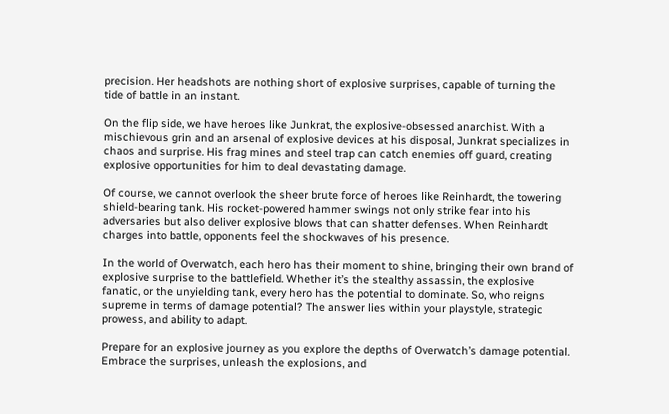precision. Her headshots are nothing short of explosive surprises, capable of turning the tide of battle in an instant.

On the flip side, we have heroes like Junkrat, the explosive-obsessed anarchist. With a mischievous grin and an arsenal of explosive devices at his disposal, Junkrat specializes in chaos and surprise. His frag mines and steel trap can catch enemies off guard, creating explosive opportunities for him to deal devastating damage.

Of course, we cannot overlook the sheer brute force of heroes like Reinhardt, the towering shield-bearing tank. His rocket-powered hammer swings not only strike fear into his adversaries but also deliver explosive blows that can shatter defenses. When Reinhardt charges into battle, opponents feel the shockwaves of his presence.

In the world of Overwatch, each hero has their moment to shine, bringing their own brand of explosive surprise to the battlefield. Whether it’s the stealthy assassin, the explosive fanatic, or the unyielding tank, every hero has the potential to dominate. So, who reigns supreme in terms of damage potential? The answer lies within your playstyle, strategic prowess, and ability to adapt.

Prepare for an explosive journey as you explore the depths of Overwatch’s damage potential. Embrace the surprises, unleash the explosions, and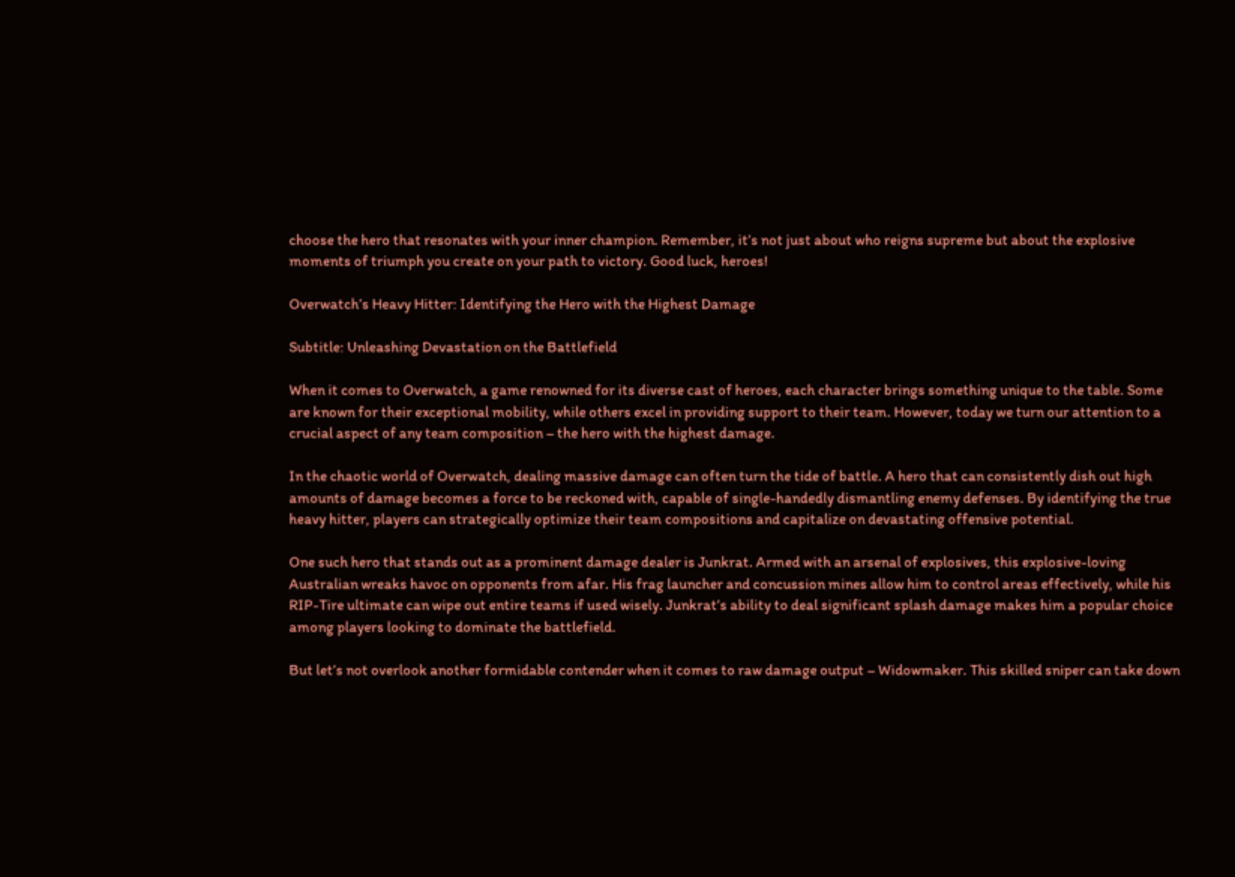choose the hero that resonates with your inner champion. Remember, it’s not just about who reigns supreme but about the explosive moments of triumph you create on your path to victory. Good luck, heroes!

Overwatch’s Heavy Hitter: Identifying the Hero with the Highest Damage

Subtitle: Unleashing Devastation on the Battlefield

When it comes to Overwatch, a game renowned for its diverse cast of heroes, each character brings something unique to the table. Some are known for their exceptional mobility, while others excel in providing support to their team. However, today we turn our attention to a crucial aspect of any team composition – the hero with the highest damage.

In the chaotic world of Overwatch, dealing massive damage can often turn the tide of battle. A hero that can consistently dish out high amounts of damage becomes a force to be reckoned with, capable of single-handedly dismantling enemy defenses. By identifying the true heavy hitter, players can strategically optimize their team compositions and capitalize on devastating offensive potential.

One such hero that stands out as a prominent damage dealer is Junkrat. Armed with an arsenal of explosives, this explosive-loving Australian wreaks havoc on opponents from afar. His frag launcher and concussion mines allow him to control areas effectively, while his RIP-Tire ultimate can wipe out entire teams if used wisely. Junkrat’s ability to deal significant splash damage makes him a popular choice among players looking to dominate the battlefield.

But let’s not overlook another formidable contender when it comes to raw damage output – Widowmaker. This skilled sniper can take down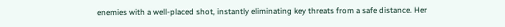enemies with a well-placed shot, instantly eliminating key threats from a safe distance. Her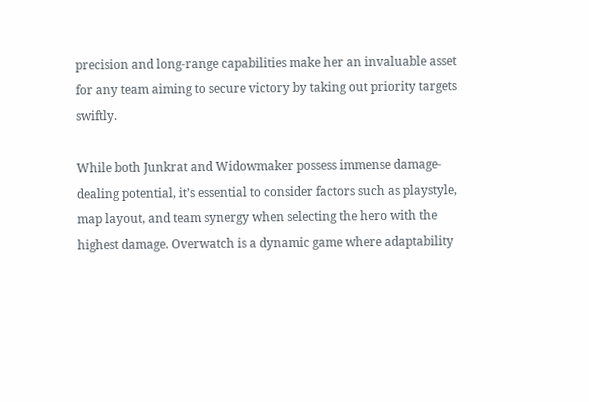precision and long-range capabilities make her an invaluable asset for any team aiming to secure victory by taking out priority targets swiftly.

While both Junkrat and Widowmaker possess immense damage-dealing potential, it’s essential to consider factors such as playstyle, map layout, and team synergy when selecting the hero with the highest damage. Overwatch is a dynamic game where adaptability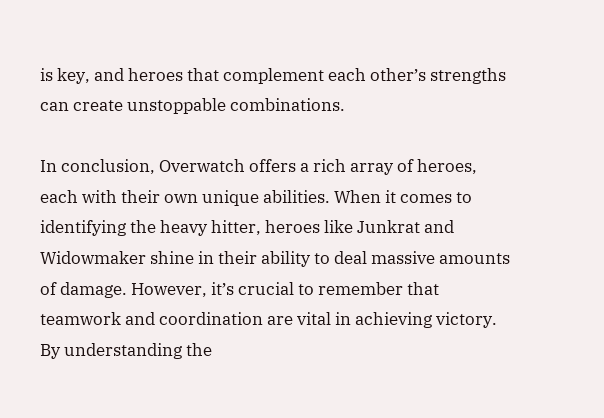is key, and heroes that complement each other’s strengths can create unstoppable combinations.

In conclusion, Overwatch offers a rich array of heroes, each with their own unique abilities. When it comes to identifying the heavy hitter, heroes like Junkrat and Widowmaker shine in their ability to deal massive amounts of damage. However, it’s crucial to remember that teamwork and coordination are vital in achieving victory. By understanding the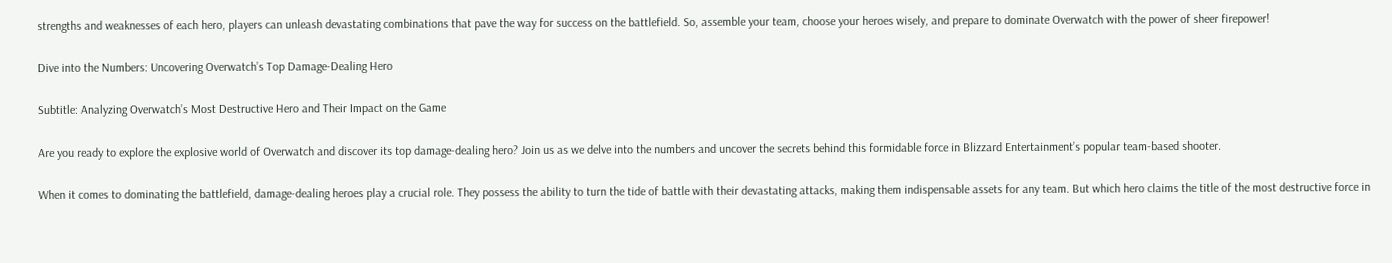strengths and weaknesses of each hero, players can unleash devastating combinations that pave the way for success on the battlefield. So, assemble your team, choose your heroes wisely, and prepare to dominate Overwatch with the power of sheer firepower!

Dive into the Numbers: Uncovering Overwatch’s Top Damage-Dealing Hero

Subtitle: Analyzing Overwatch’s Most Destructive Hero and Their Impact on the Game

Are you ready to explore the explosive world of Overwatch and discover its top damage-dealing hero? Join us as we delve into the numbers and uncover the secrets behind this formidable force in Blizzard Entertainment’s popular team-based shooter.

When it comes to dominating the battlefield, damage-dealing heroes play a crucial role. They possess the ability to turn the tide of battle with their devastating attacks, making them indispensable assets for any team. But which hero claims the title of the most destructive force in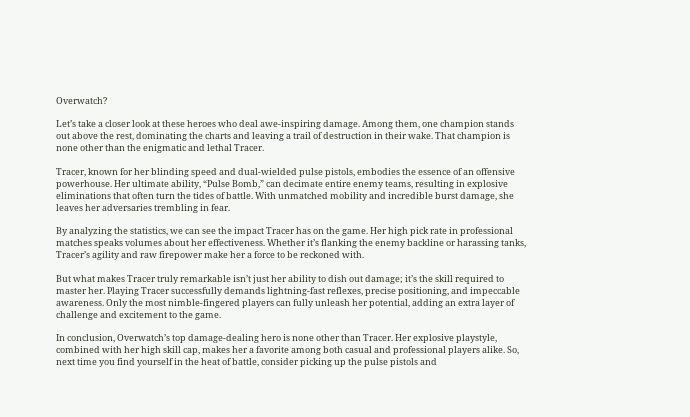Overwatch?

Let’s take a closer look at these heroes who deal awe-inspiring damage. Among them, one champion stands out above the rest, dominating the charts and leaving a trail of destruction in their wake. That champion is none other than the enigmatic and lethal Tracer.

Tracer, known for her blinding speed and dual-wielded pulse pistols, embodies the essence of an offensive powerhouse. Her ultimate ability, “Pulse Bomb,” can decimate entire enemy teams, resulting in explosive eliminations that often turn the tides of battle. With unmatched mobility and incredible burst damage, she leaves her adversaries trembling in fear.

By analyzing the statistics, we can see the impact Tracer has on the game. Her high pick rate in professional matches speaks volumes about her effectiveness. Whether it’s flanking the enemy backline or harassing tanks, Tracer’s agility and raw firepower make her a force to be reckoned with.

But what makes Tracer truly remarkable isn’t just her ability to dish out damage; it’s the skill required to master her. Playing Tracer successfully demands lightning-fast reflexes, precise positioning, and impeccable awareness. Only the most nimble-fingered players can fully unleash her potential, adding an extra layer of challenge and excitement to the game.

In conclusion, Overwatch’s top damage-dealing hero is none other than Tracer. Her explosive playstyle, combined with her high skill cap, makes her a favorite among both casual and professional players alike. So, next time you find yourself in the heat of battle, consider picking up the pulse pistols and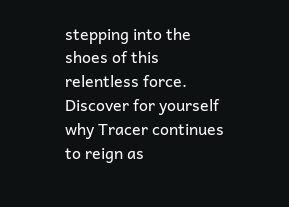stepping into the shoes of this relentless force. Discover for yourself why Tracer continues to reign as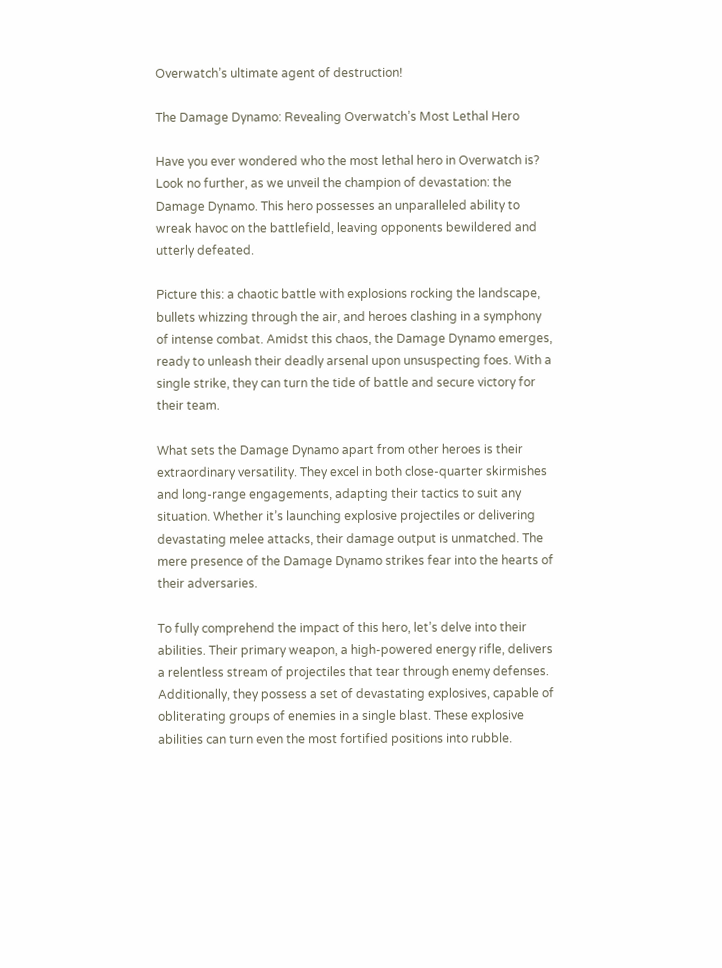Overwatch’s ultimate agent of destruction!

The Damage Dynamo: Revealing Overwatch’s Most Lethal Hero

Have you ever wondered who the most lethal hero in Overwatch is? Look no further, as we unveil the champion of devastation: the Damage Dynamo. This hero possesses an unparalleled ability to wreak havoc on the battlefield, leaving opponents bewildered and utterly defeated.

Picture this: a chaotic battle with explosions rocking the landscape, bullets whizzing through the air, and heroes clashing in a symphony of intense combat. Amidst this chaos, the Damage Dynamo emerges, ready to unleash their deadly arsenal upon unsuspecting foes. With a single strike, they can turn the tide of battle and secure victory for their team.

What sets the Damage Dynamo apart from other heroes is their extraordinary versatility. They excel in both close-quarter skirmishes and long-range engagements, adapting their tactics to suit any situation. Whether it’s launching explosive projectiles or delivering devastating melee attacks, their damage output is unmatched. The mere presence of the Damage Dynamo strikes fear into the hearts of their adversaries.

To fully comprehend the impact of this hero, let’s delve into their abilities. Their primary weapon, a high-powered energy rifle, delivers a relentless stream of projectiles that tear through enemy defenses. Additionally, they possess a set of devastating explosives, capable of obliterating groups of enemies in a single blast. These explosive abilities can turn even the most fortified positions into rubble.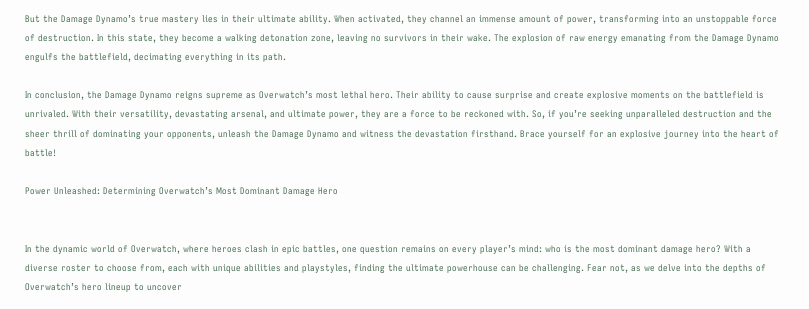But the Damage Dynamo’s true mastery lies in their ultimate ability. When activated, they channel an immense amount of power, transforming into an unstoppable force of destruction. In this state, they become a walking detonation zone, leaving no survivors in their wake. The explosion of raw energy emanating from the Damage Dynamo engulfs the battlefield, decimating everything in its path.

In conclusion, the Damage Dynamo reigns supreme as Overwatch’s most lethal hero. Their ability to cause surprise and create explosive moments on the battlefield is unrivaled. With their versatility, devastating arsenal, and ultimate power, they are a force to be reckoned with. So, if you’re seeking unparalleled destruction and the sheer thrill of dominating your opponents, unleash the Damage Dynamo and witness the devastation firsthand. Brace yourself for an explosive journey into the heart of battle!

Power Unleashed: Determining Overwatch’s Most Dominant Damage Hero


In the dynamic world of Overwatch, where heroes clash in epic battles, one question remains on every player’s mind: who is the most dominant damage hero? With a diverse roster to choose from, each with unique abilities and playstyles, finding the ultimate powerhouse can be challenging. Fear not, as we delve into the depths of Overwatch’s hero lineup to uncover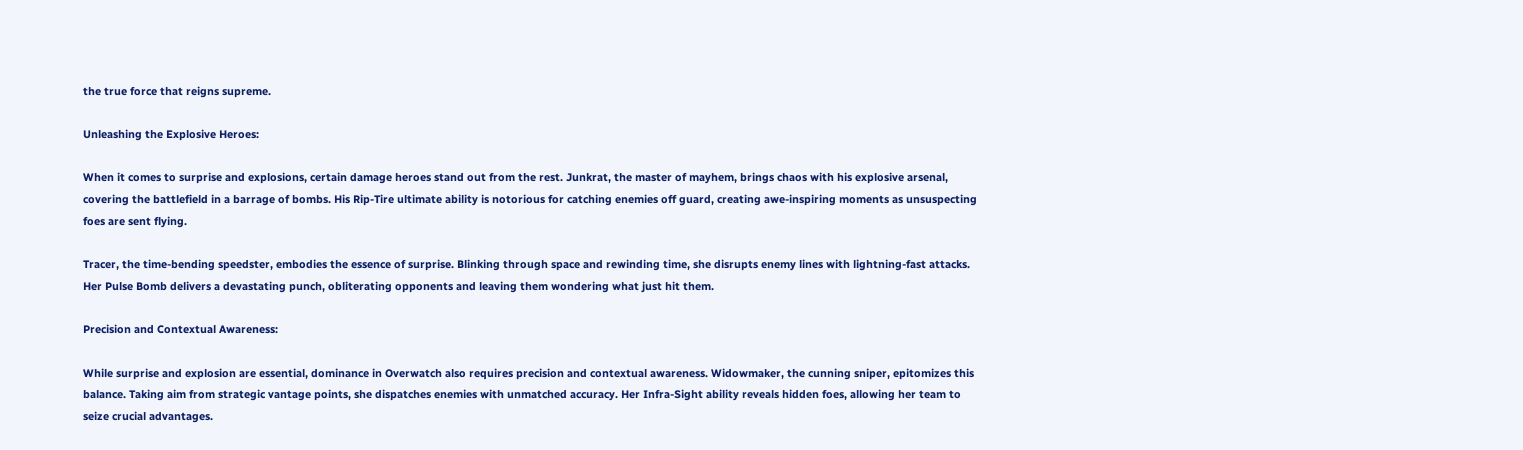the true force that reigns supreme.

Unleashing the Explosive Heroes:

When it comes to surprise and explosions, certain damage heroes stand out from the rest. Junkrat, the master of mayhem, brings chaos with his explosive arsenal, covering the battlefield in a barrage of bombs. His Rip-Tire ultimate ability is notorious for catching enemies off guard, creating awe-inspiring moments as unsuspecting foes are sent flying.

Tracer, the time-bending speedster, embodies the essence of surprise. Blinking through space and rewinding time, she disrupts enemy lines with lightning-fast attacks. Her Pulse Bomb delivers a devastating punch, obliterating opponents and leaving them wondering what just hit them.

Precision and Contextual Awareness:

While surprise and explosion are essential, dominance in Overwatch also requires precision and contextual awareness. Widowmaker, the cunning sniper, epitomizes this balance. Taking aim from strategic vantage points, she dispatches enemies with unmatched accuracy. Her Infra-Sight ability reveals hidden foes, allowing her team to seize crucial advantages.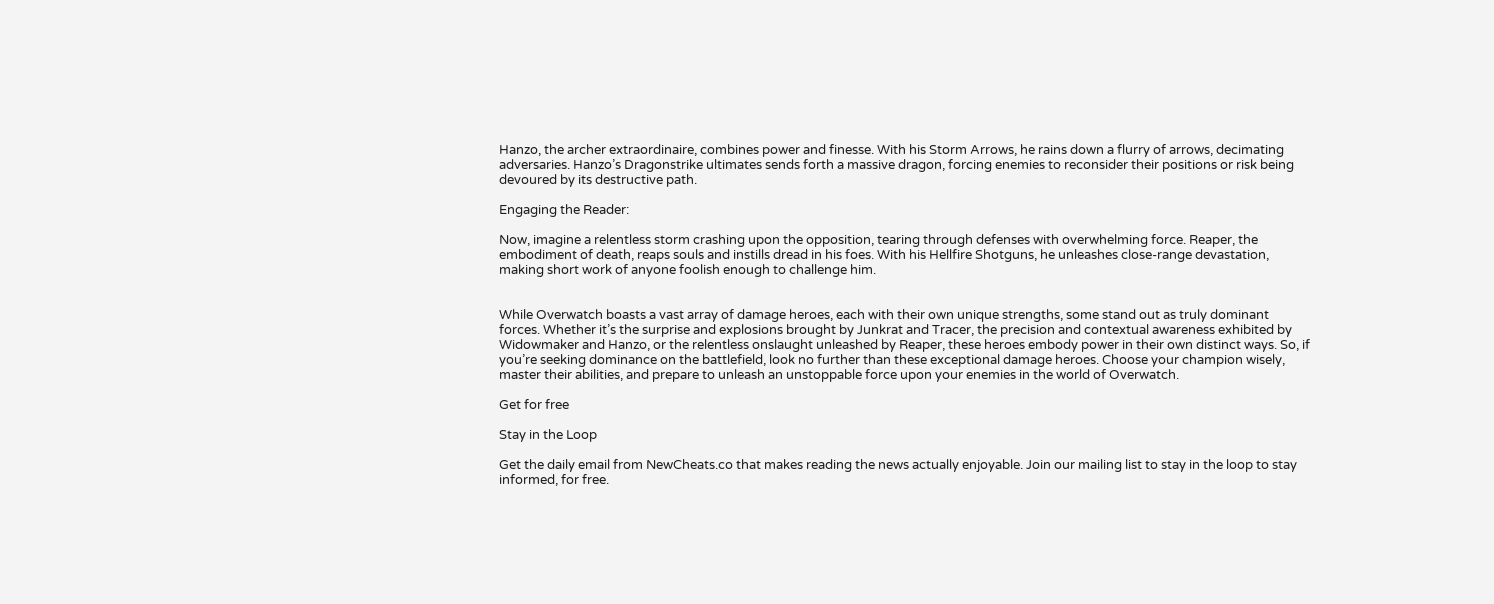Hanzo, the archer extraordinaire, combines power and finesse. With his Storm Arrows, he rains down a flurry of arrows, decimating adversaries. Hanzo’s Dragonstrike ultimates sends forth a massive dragon, forcing enemies to reconsider their positions or risk being devoured by its destructive path.

Engaging the Reader:

Now, imagine a relentless storm crashing upon the opposition, tearing through defenses with overwhelming force. Reaper, the embodiment of death, reaps souls and instills dread in his foes. With his Hellfire Shotguns, he unleashes close-range devastation, making short work of anyone foolish enough to challenge him.


While Overwatch boasts a vast array of damage heroes, each with their own unique strengths, some stand out as truly dominant forces. Whether it’s the surprise and explosions brought by Junkrat and Tracer, the precision and contextual awareness exhibited by Widowmaker and Hanzo, or the relentless onslaught unleashed by Reaper, these heroes embody power in their own distinct ways. So, if you’re seeking dominance on the battlefield, look no further than these exceptional damage heroes. Choose your champion wisely, master their abilities, and prepare to unleash an unstoppable force upon your enemies in the world of Overwatch.

Get for free

Stay in the Loop

Get the daily email from NewCheats.co that makes reading the news actually enjoyable. Join our mailing list to stay in the loop to stay informed, for free.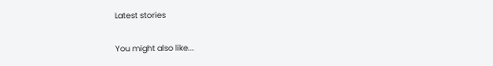Latest stories

You might also like...